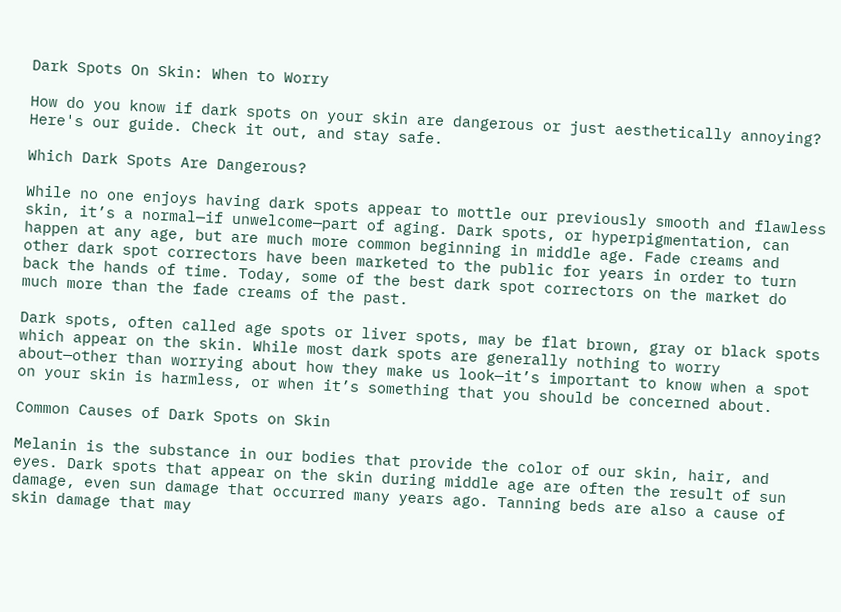Dark Spots On Skin: When to Worry

How do you know if dark spots on your skin are dangerous or just aesthetically annoying? Here's our guide. Check it out, and stay safe.

Which Dark Spots Are Dangerous?

While no one enjoys having dark spots appear to mottle our previously smooth and flawless skin, it’s a normal—if unwelcome—part of aging. Dark spots, or hyperpigmentation, can happen at any age, but are much more common beginning in middle age. Fade creams and other dark spot correctors have been marketed to the public for years in order to turn back the hands of time. Today, some of the best dark spot correctors on the market do much more than the fade creams of the past.

Dark spots, often called age spots or liver spots, may be flat brown, gray or black spots which appear on the skin. While most dark spots are generally nothing to worry about—other than worrying about how they make us look—it’s important to know when a spot on your skin is harmless, or when it’s something that you should be concerned about.

Common Causes of Dark Spots on Skin

Melanin is the substance in our bodies that provide the color of our skin, hair, and eyes. Dark spots that appear on the skin during middle age are often the result of sun damage, even sun damage that occurred many years ago. Tanning beds are also a cause of skin damage that may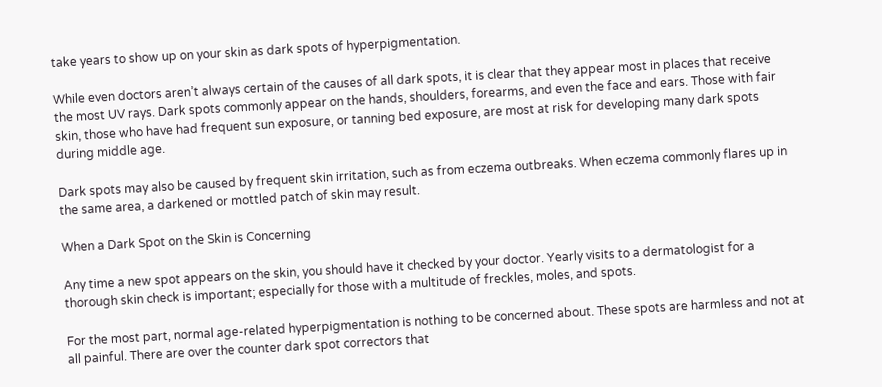take years to show up on your skin as dark spots of hyperpigmentation.

While even doctors aren’t always certain of the causes of all dark spots, it is clear that they appear most in places that receive the most UV rays. Dark spots commonly appear on the hands, shoulders, forearms, and even the face and ears. Those with fair skin, those who have had frequent sun exposure, or tanning bed exposure, are most at risk for developing many dark spots during middle age.

Dark spots may also be caused by frequent skin irritation, such as from eczema outbreaks. When eczema commonly flares up in the same area, a darkened or mottled patch of skin may result.

When a Dark Spot on the Skin is Concerning

Any time a new spot appears on the skin, you should have it checked by your doctor. Yearly visits to a dermatologist for a thorough skin check is important; especially for those with a multitude of freckles, moles, and spots.

For the most part, normal age-related hyperpigmentation is nothing to be concerned about. These spots are harmless and not at all painful. There are over the counter dark spot correctors that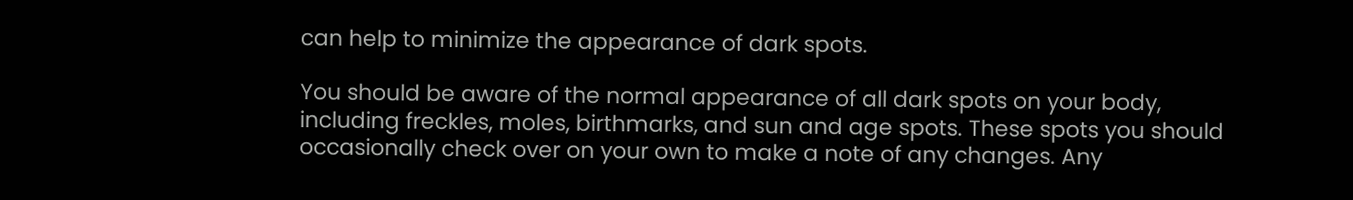can help to minimize the appearance of dark spots.

You should be aware of the normal appearance of all dark spots on your body, including freckles, moles, birthmarks, and sun and age spots. These spots you should occasionally check over on your own to make a note of any changes. Any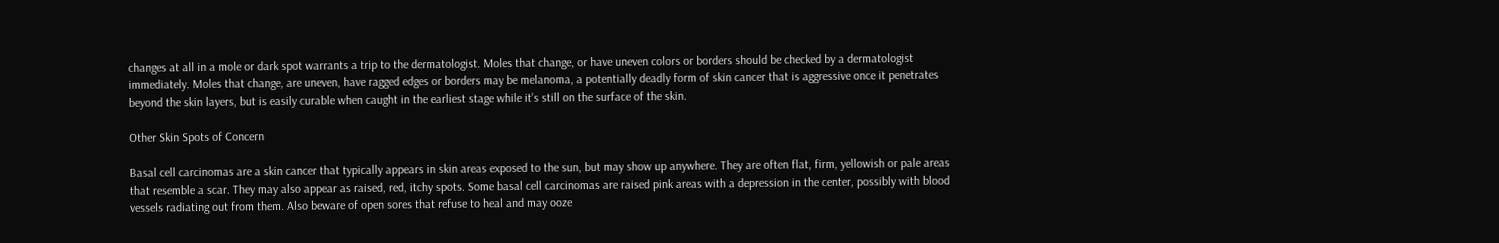changes at all in a mole or dark spot warrants a trip to the dermatologist. Moles that change, or have uneven colors or borders should be checked by a dermatologist immediately. Moles that change, are uneven, have ragged edges or borders may be melanoma, a potentially deadly form of skin cancer that is aggressive once it penetrates beyond the skin layers, but is easily curable when caught in the earliest stage while it’s still on the surface of the skin.

Other Skin Spots of Concern

Basal cell carcinomas are a skin cancer that typically appears in skin areas exposed to the sun, but may show up anywhere. They are often flat, firm, yellowish or pale areas that resemble a scar. They may also appear as raised, red, itchy spots. Some basal cell carcinomas are raised pink areas with a depression in the center, possibly with blood vessels radiating out from them. Also beware of open sores that refuse to heal and may ooze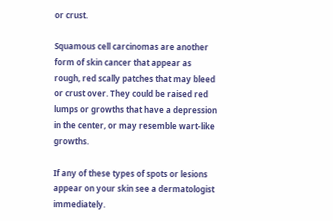or crust.

Squamous cell carcinomas are another form of skin cancer that appear as rough, red scally patches that may bleed or crust over. They could be raised red lumps or growths that have a depression in the center, or may resemble wart-like growths.

If any of these types of spots or lesions appear on your skin see a dermatologist immediately.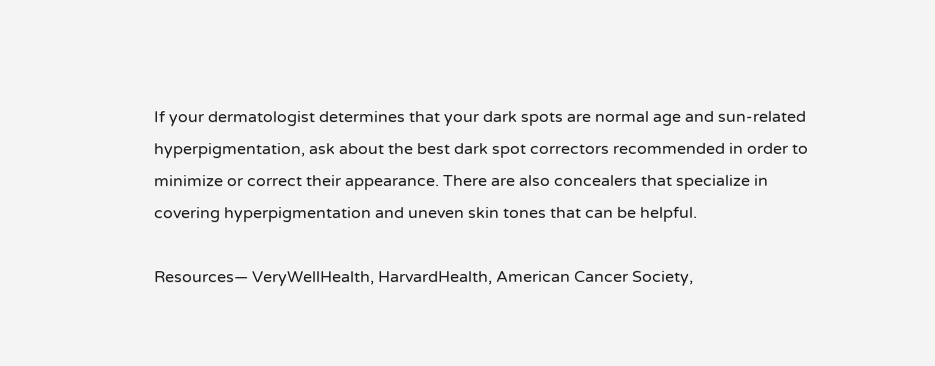If your dermatologist determines that your dark spots are normal age and sun-related hyperpigmentation, ask about the best dark spot correctors recommended in order to minimize or correct their appearance. There are also concealers that specialize in covering hyperpigmentation and uneven skin tones that can be helpful.

Resources— VeryWellHealth, HarvardHealth, American Cancer Society,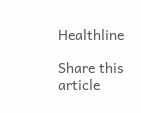Healthline

Share this article